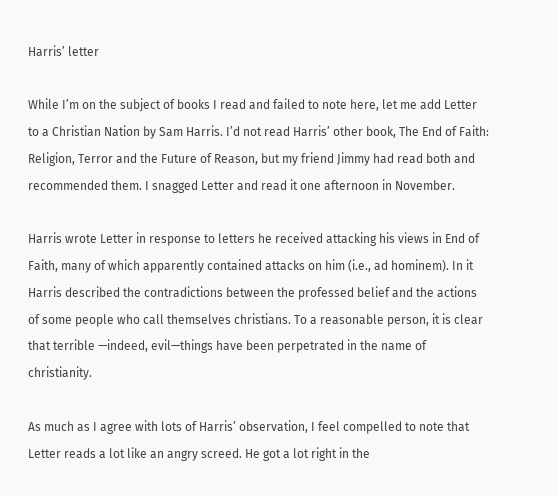Harris’ letter

While I’m on the subject of books I read and failed to note here, let me add Letter to a Christian Nation by Sam Harris. I’d not read Harris’ other book, The End of Faith: Religion, Terror and the Future of Reason, but my friend Jimmy had read both and recommended them. I snagged Letter and read it one afternoon in November.

Harris wrote Letter in response to letters he received attacking his views in End of Faith, many of which apparently contained attacks on him (i.e., ad hominem). In it Harris described the contradictions between the professed belief and the actions of some people who call themselves christians. To a reasonable person, it is clear that terrible —indeed, evil—things have been perpetrated in the name of christianity.

As much as I agree with lots of Harris’ observation, I feel compelled to note that Letter reads a lot like an angry screed. He got a lot right in the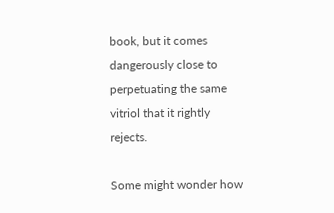book, but it comes dangerously close to perpetuating the same vitriol that it rightly rejects.

Some might wonder how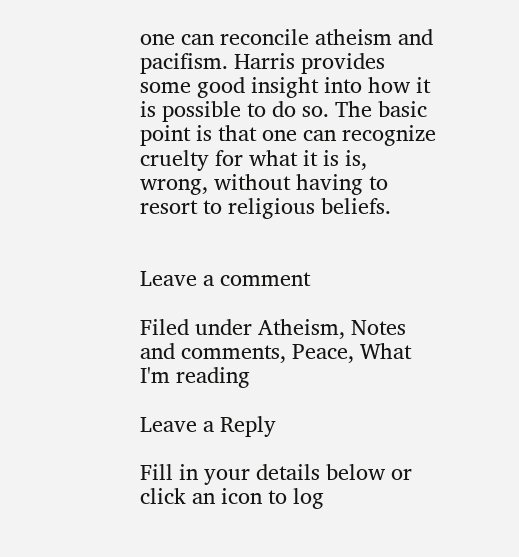one can reconcile atheism and pacifism. Harris provides some good insight into how it is possible to do so. The basic point is that one can recognize cruelty for what it is is, wrong, without having to resort to religious beliefs.


Leave a comment

Filed under Atheism, Notes and comments, Peace, What I'm reading

Leave a Reply

Fill in your details below or click an icon to log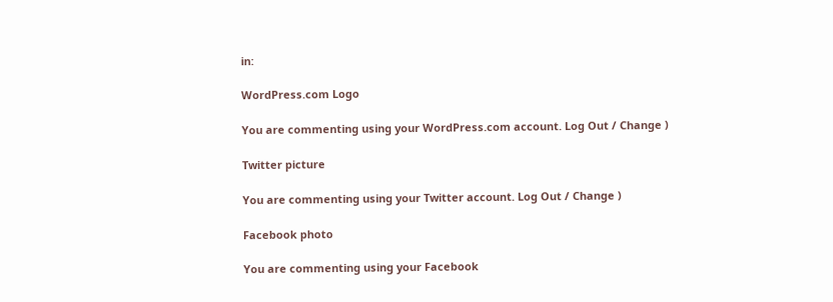in:

WordPress.com Logo

You are commenting using your WordPress.com account. Log Out / Change )

Twitter picture

You are commenting using your Twitter account. Log Out / Change )

Facebook photo

You are commenting using your Facebook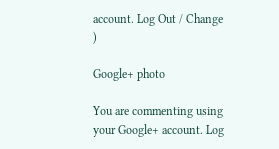account. Log Out / Change )

Google+ photo

You are commenting using your Google+ account. Log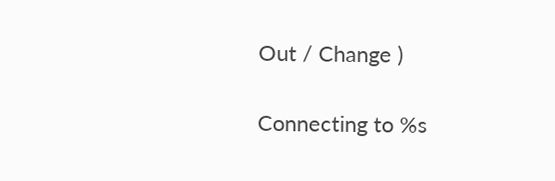Out / Change )

Connecting to %s